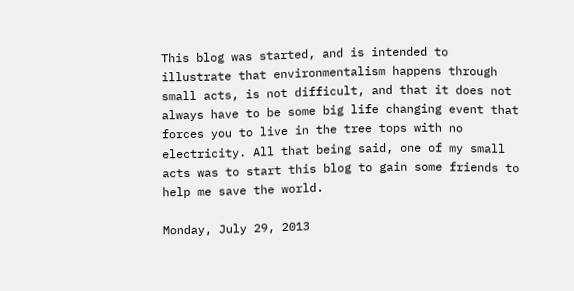This blog was started, and is intended to illustrate that environmentalism happens through small acts, is not difficult, and that it does not always have to be some big life changing event that forces you to live in the tree tops with no electricity. All that being said, one of my small acts was to start this blog to gain some friends to help me save the world.

Monday, July 29, 2013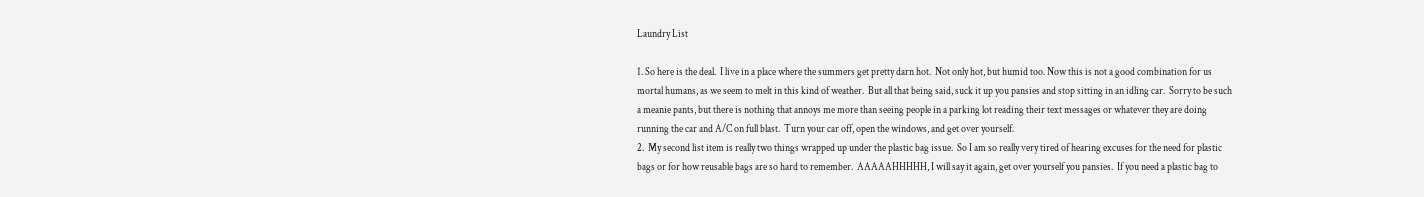Laundry List

1. So here is the deal.  I live in a place where the summers get pretty darn hot.  Not only hot, but humid too. Now this is not a good combination for us mortal humans, as we seem to melt in this kind of weather.  But all that being said, suck it up you pansies and stop sitting in an idling car.  Sorry to be such a meanie pants, but there is nothing that annoys me more than seeing people in a parking lot reading their text messages or whatever they are doing running the car and A/C on full blast.  Turn your car off, open the windows, and get over yourself.
2.  My second list item is really two things wrapped up under the plastic bag issue.  So I am so really very tired of hearing excuses for the need for plastic bags or for how reusable bags are so hard to remember.  AAAAAHHHHH, I will say it again, get over yourself you pansies.  If you need a plastic bag to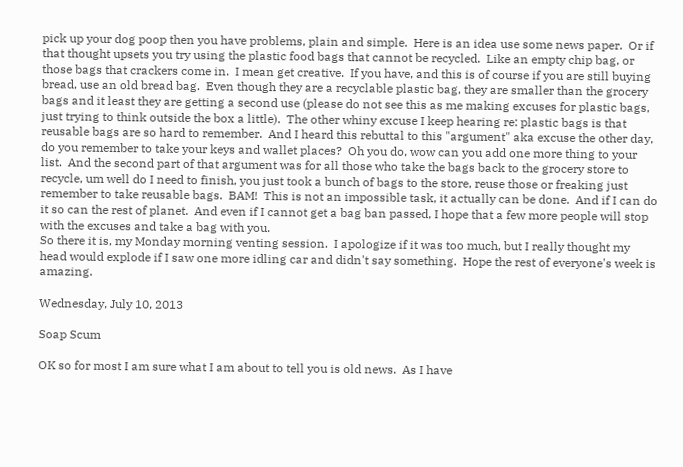pick up your dog poop then you have problems, plain and simple.  Here is an idea use some news paper.  Or if that thought upsets you try using the plastic food bags that cannot be recycled.  Like an empty chip bag, or those bags that crackers come in.  I mean get creative.  If you have, and this is of course if you are still buying bread, use an old bread bag.  Even though they are a recyclable plastic bag, they are smaller than the grocery bags and it least they are getting a second use (please do not see this as me making excuses for plastic bags, just trying to think outside the box a little).  The other whiny excuse I keep hearing re: plastic bags is that reusable bags are so hard to remember.  And I heard this rebuttal to this "argument" aka excuse the other day, do you remember to take your keys and wallet places?  Oh you do, wow can you add one more thing to your list.  And the second part of that argument was for all those who take the bags back to the grocery store to recycle, um well do I need to finish, you just took a bunch of bags to the store, reuse those or freaking just remember to take reusable bags.  BAM!  This is not an impossible task, it actually can be done.  And if I can do it so can the rest of planet.  And even if I cannot get a bag ban passed, I hope that a few more people will stop with the excuses and take a bag with you.
So there it is, my Monday morning venting session.  I apologize if it was too much, but I really thought my head would explode if I saw one more idling car and didn't say something.  Hope the rest of everyone's week is amazing.

Wednesday, July 10, 2013

Soap Scum

OK so for most I am sure what I am about to tell you is old news.  As I have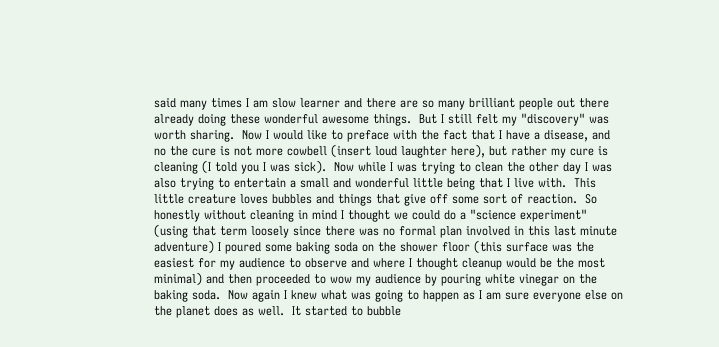said many times I am slow learner and there are so many brilliant people out there already doing these wonderful awesome things.  But I still felt my "discovery" was worth sharing.  Now I would like to preface with the fact that I have a disease, and no the cure is not more cowbell (insert loud laughter here), but rather my cure is cleaning (I told you I was sick).  Now while I was trying to clean the other day I was also trying to entertain a small and wonderful little being that I live with.  This little creature loves bubbles and things that give off some sort of reaction.  So honestly without cleaning in mind I thought we could do a "science experiment" (using that term loosely since there was no formal plan involved in this last minute adventure) I poured some baking soda on the shower floor (this surface was the easiest for my audience to observe and where I thought cleanup would be the most minimal) and then proceeded to wow my audience by pouring white vinegar on the baking soda.  Now again I knew what was going to happen as I am sure everyone else on the planet does as well.  It started to bubble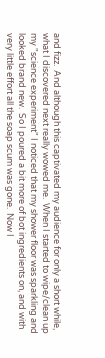and fizz.  And although this captivated my audience for only a short while, what I discovered next really wowed me.  When I started to wipe/clean up my "science experiment" I noticed that my shower floor was sparkling and looked brand new.  So I poured a bit more of bot ingredients on, and with very little effort all the soap scum was gone.  Now I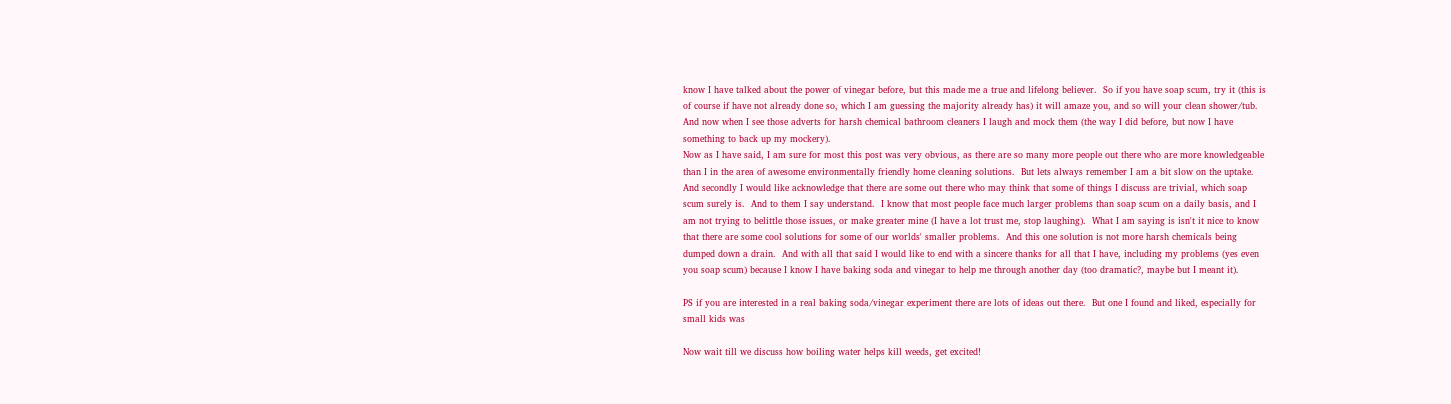know I have talked about the power of vinegar before, but this made me a true and lifelong believer.  So if you have soap scum, try it (this is of course if have not already done so, which I am guessing the majority already has) it will amaze you, and so will your clean shower/tub.  And now when I see those adverts for harsh chemical bathroom cleaners I laugh and mock them (the way I did before, but now I have something to back up my mockery).
Now as I have said, I am sure for most this post was very obvious, as there are so many more people out there who are more knowledgeable than I in the area of awesome environmentally friendly home cleaning solutions.  But lets always remember I am a bit slow on the uptake.  And secondly I would like acknowledge that there are some out there who may think that some of things I discuss are trivial, which soap scum surely is.  And to them I say understand.  I know that most people face much larger problems than soap scum on a daily basis, and I am not trying to belittle those issues, or make greater mine (I have a lot trust me, stop laughing).  What I am saying is isn't it nice to know that there are some cool solutions for some of our worlds' smaller problems.  And this one solution is not more harsh chemicals being dumped down a drain.  And with all that said I would like to end with a sincere thanks for all that I have, including my problems (yes even you soap scum) because I know I have baking soda and vinegar to help me through another day (too dramatic?, maybe but I meant it).

PS if you are interested in a real baking soda/vinegar experiment there are lots of ideas out there.  But one I found and liked, especially for small kids was

Now wait till we discuss how boiling water helps kill weeds, get excited!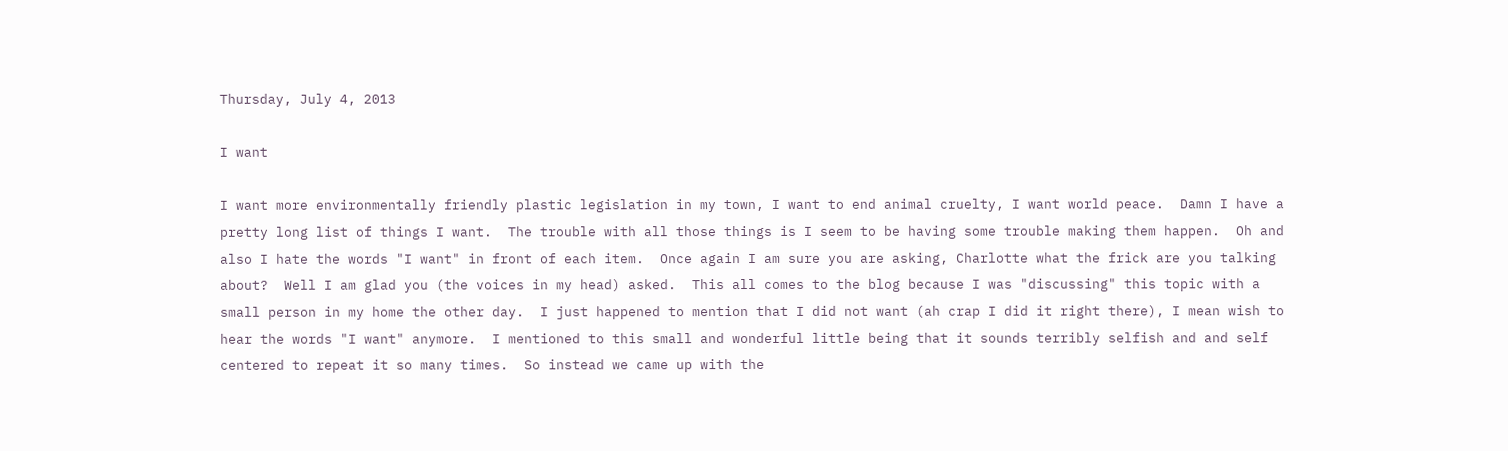Thursday, July 4, 2013

I want

I want more environmentally friendly plastic legislation in my town, I want to end animal cruelty, I want world peace.  Damn I have a pretty long list of things I want.  The trouble with all those things is I seem to be having some trouble making them happen.  Oh and also I hate the words "I want" in front of each item.  Once again I am sure you are asking, Charlotte what the frick are you talking about?  Well I am glad you (the voices in my head) asked.  This all comes to the blog because I was "discussing" this topic with a small person in my home the other day.  I just happened to mention that I did not want (ah crap I did it right there), I mean wish to hear the words "I want" anymore.  I mentioned to this small and wonderful little being that it sounds terribly selfish and and self centered to repeat it so many times.  So instead we came up with the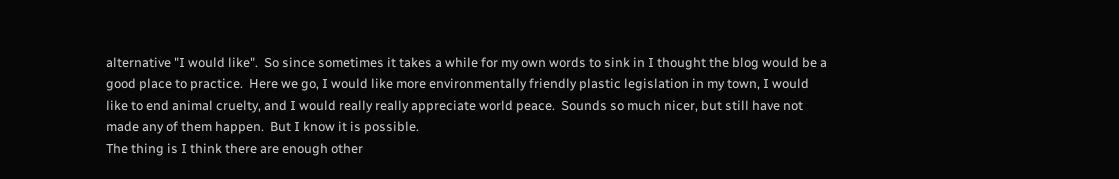alternative "I would like".  So since sometimes it takes a while for my own words to sink in I thought the blog would be a good place to practice.  Here we go, I would like more environmentally friendly plastic legislation in my town, I would like to end animal cruelty, and I would really really appreciate world peace.  Sounds so much nicer, but still have not made any of them happen.  But I know it is possible.
The thing is I think there are enough other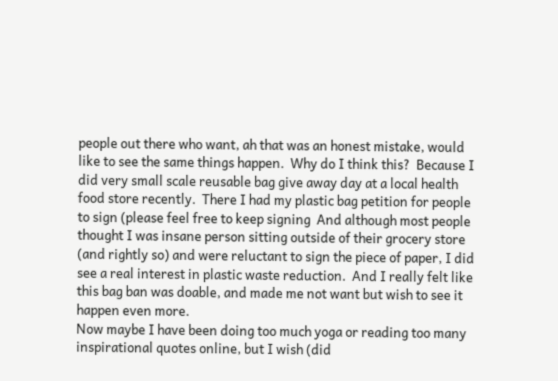people out there who want, ah that was an honest mistake, would like to see the same things happen.  Why do I think this?  Because I did very small scale reusable bag give away day at a local health food store recently.  There I had my plastic bag petition for people to sign (please feel free to keep signing  And although most people thought I was insane person sitting outside of their grocery store (and rightly so) and were reluctant to sign the piece of paper, I did see a real interest in plastic waste reduction.  And I really felt like this bag ban was doable, and made me not want but wish to see it happen even more.
Now maybe I have been doing too much yoga or reading too many inspirational quotes online, but I wish (did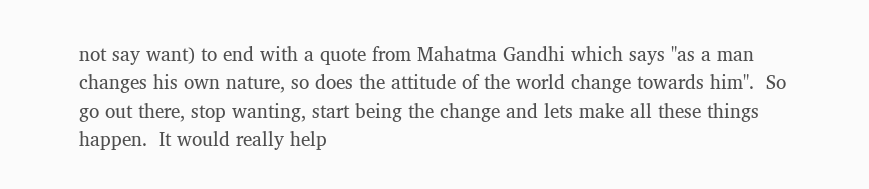not say want) to end with a quote from Mahatma Gandhi which says "as a man changes his own nature, so does the attitude of the world change towards him".  So go out there, stop wanting, start being the change and lets make all these things happen.  It would really help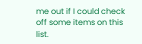me out if I could check off some items on this list.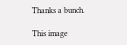Thanks a bunch.

This image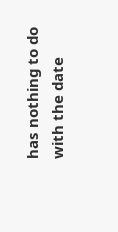has nothing to do with the date